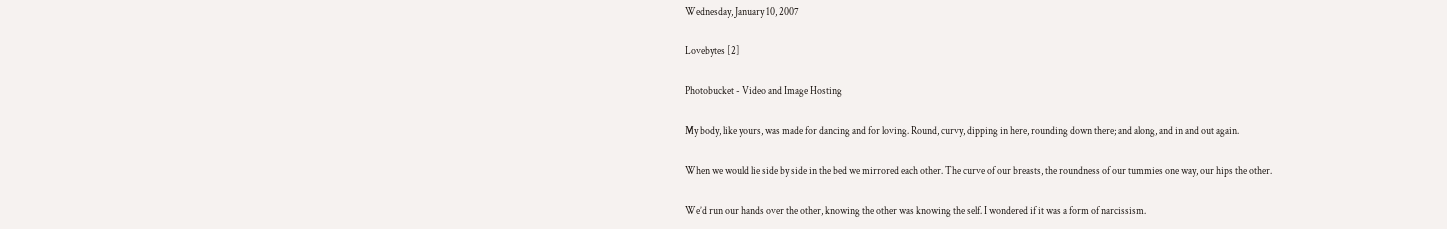Wednesday, January 10, 2007

Lovebytes [2]

Photobucket - Video and Image Hosting

My body, like yours, was made for dancing and for loving. Round, curvy, dipping in here, rounding down there; and along, and in and out again.

When we would lie side by side in the bed we mirrored each other. The curve of our breasts, the roundness of our tummies one way, our hips the other.

We’d run our hands over the other, knowing the other was knowing the self. I wondered if it was a form of narcissism.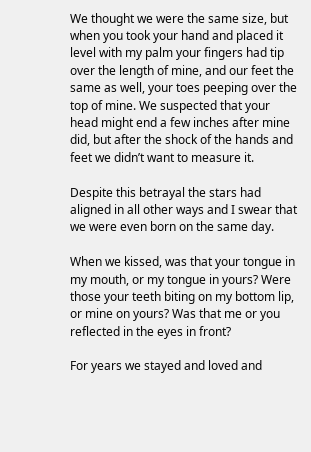We thought we were the same size, but when you took your hand and placed it level with my palm your fingers had tip over the length of mine, and our feet the same as well, your toes peeping over the top of mine. We suspected that your head might end a few inches after mine did, but after the shock of the hands and feet we didn’t want to measure it.

Despite this betrayal the stars had aligned in all other ways and I swear that we were even born on the same day.

When we kissed, was that your tongue in my mouth, or my tongue in yours? Were those your teeth biting on my bottom lip, or mine on yours? Was that me or you reflected in the eyes in front?

For years we stayed and loved and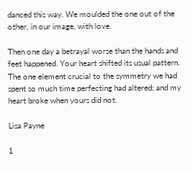danced this way. We moulded the one out of the other, in our image, with love.

Then one day a betrayal worse than the hands and feet happened. Your heart shifted its usual pattern. The one element crucial to the symmetry we had spent so much time perfecting had altered; and my heart broke when yours did not.

Lisa Payne

1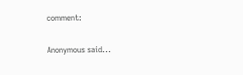comment:

Anonymous said...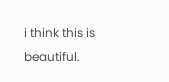i think this is beautiful.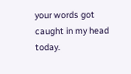your words got caught in my head today.